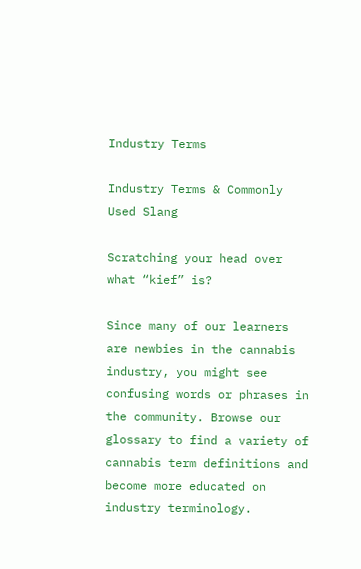Industry Terms

Industry Terms & Commonly Used Slang

Scratching your head over what “kief” is?

Since many of our learners are newbies in the cannabis industry, you might see confusing words or phrases in the community. Browse our glossary to find a variety of cannabis term definitions and become more educated on industry terminology.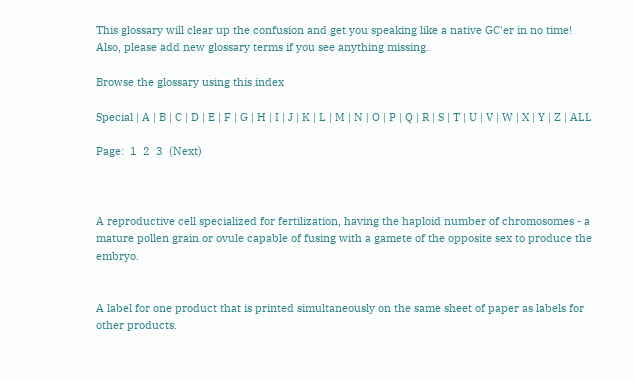This glossary will clear up the confusion and get you speaking like a native GC'er in no time! Also, please add new glossary terms if you see anything missing.

Browse the glossary using this index

Special | A | B | C | D | E | F | G | H | I | J | K | L | M | N | O | P | Q | R | S | T | U | V | W | X | Y | Z | ALL

Page:  1  2  3  (Next)



A reproductive cell specialized for fertilization, having the haploid number of chromosomes - a mature pollen grain or ovule capable of fusing with a gamete of the opposite sex to produce the embryo.


A label for one product that is printed simultaneously on the same sheet of paper as labels for other products.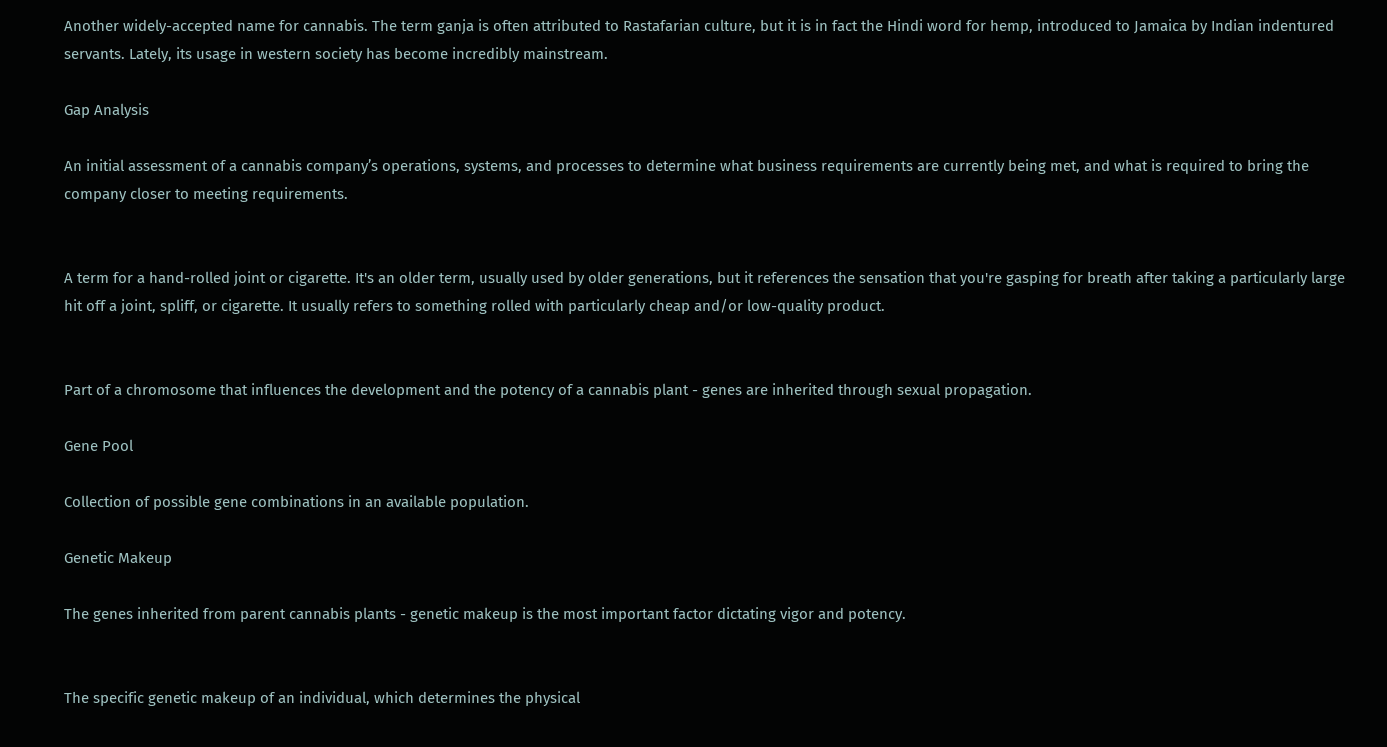Another widely-accepted name for cannabis. The term ganja is often attributed to Rastafarian culture, but it is in fact the Hindi word for hemp, introduced to Jamaica by Indian indentured servants. Lately, its usage in western society has become incredibly mainstream.

Gap Analysis

An initial assessment of a cannabis company’s operations, systems, and processes to determine what business requirements are currently being met, and what is required to bring the company closer to meeting requirements.


A term for a hand-rolled joint or cigarette. It's an older term, usually used by older generations, but it references the sensation that you're gasping for breath after taking a particularly large hit off a joint, spliff, or cigarette. It usually refers to something rolled with particularly cheap and/or low-quality product.


Part of a chromosome that influences the development and the potency of a cannabis plant - genes are inherited through sexual propagation.

Gene Pool

Collection of possible gene combinations in an available population.

Genetic Makeup

The genes inherited from parent cannabis plants - genetic makeup is the most important factor dictating vigor and potency.


The specific genetic makeup of an individual, which determines the physical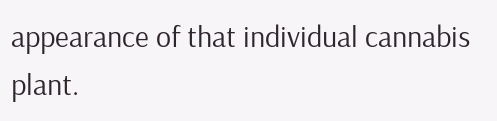appearance of that individual cannabis plant.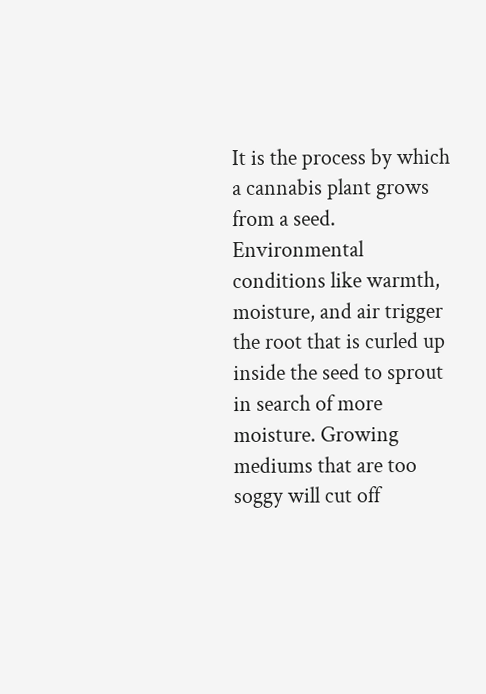It is the process by which a cannabis plant grows from a seed. Environmental conditions like warmth, moisture, and air trigger the root that is curled up inside the seed to sprout in search of more moisture. Growing mediums that are too soggy will cut off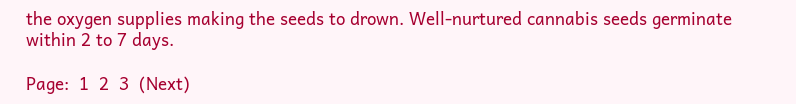the oxygen supplies making the seeds to drown. Well-nurtured cannabis seeds germinate within 2 to 7 days.

Page:  1  2  3  (Next)